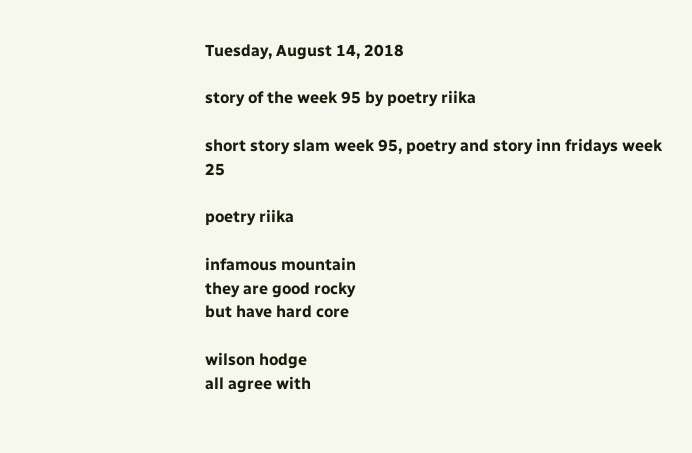Tuesday, August 14, 2018

story of the week 95 by poetry riika

short story slam week 95, poetry and story inn fridays week 25

poetry riika

infamous mountain
they are good rocky
but have hard core

wilson hodge
all agree with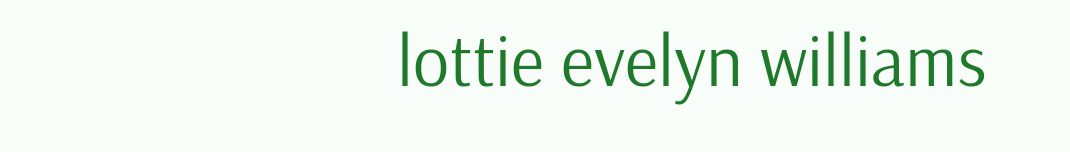lottie evelyn williams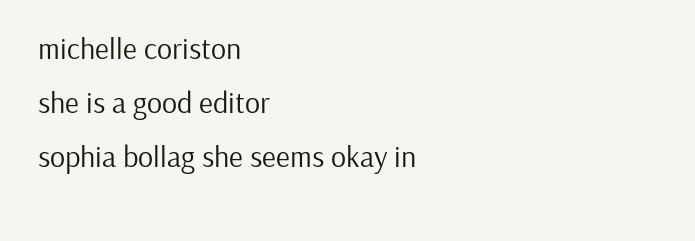michelle coriston
she is a good editor
sophia bollag she seems okay in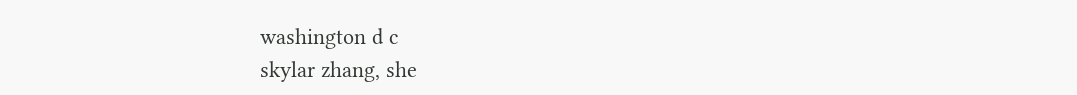washington d c
skylar zhang, she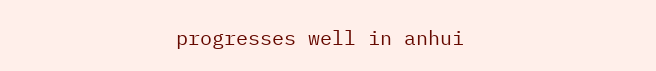progresses well in anhui